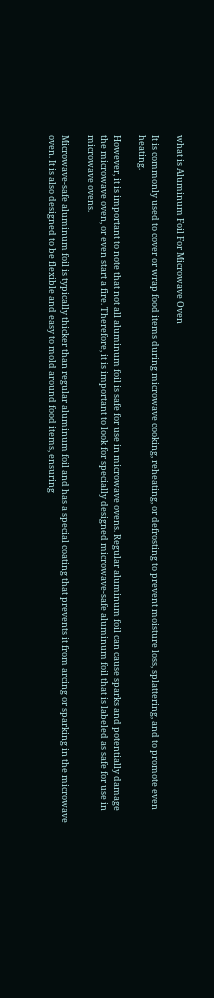what is Aluminum Foil For Microwave Oven

It is commonly used to cover or wrap food items during microwave cooking, reheating, or defrosting to prevent moisture loss, splattering, and to promote even heating.

However, it is important to note that not all aluminum foil is safe for use in microwave ovens. Regular aluminum foil can cause sparks and potentially damage the microwave oven, or even start a fire. Therefore, it is important to look for specially designed microwave-safe aluminum foil that is labeled as safe for use in microwave ovens.

Microwave-safe aluminum foil is typically thicker than regular aluminum foil and has a special coating that prevents it from arcing or sparking in the microwave oven. It is also designed to be flexible and easy to mold around food items, ensuring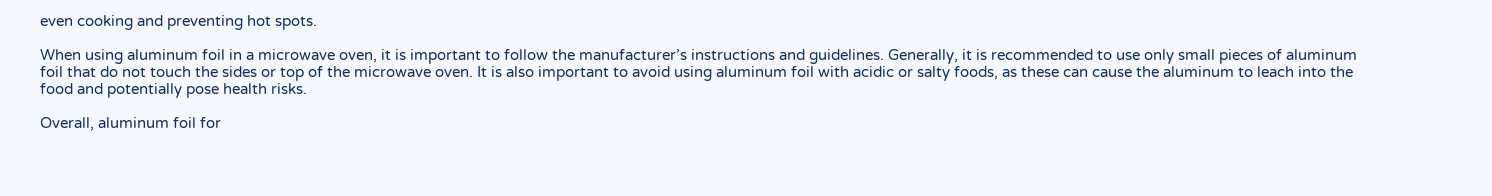even cooking and preventing hot spots.

When using aluminum foil in a microwave oven, it is important to follow the manufacturer’s instructions and guidelines. Generally, it is recommended to use only small pieces of aluminum foil that do not touch the sides or top of the microwave oven. It is also important to avoid using aluminum foil with acidic or salty foods, as these can cause the aluminum to leach into the food and potentially pose health risks.

Overall, aluminum foil for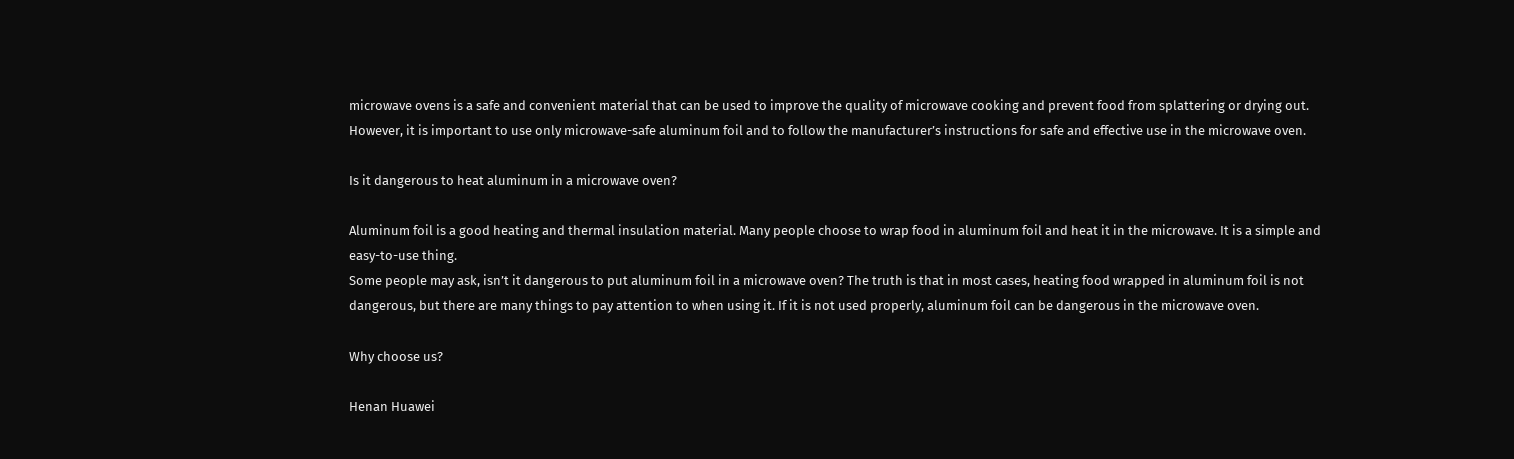microwave ovens is a safe and convenient material that can be used to improve the quality of microwave cooking and prevent food from splattering or drying out. However, it is important to use only microwave-safe aluminum foil and to follow the manufacturer’s instructions for safe and effective use in the microwave oven.

Is it dangerous to heat aluminum in a microwave oven?

Aluminum foil is a good heating and thermal insulation material. Many people choose to wrap food in aluminum foil and heat it in the microwave. It is a simple and easy-to-use thing.
Some people may ask, isn’t it dangerous to put aluminum foil in a microwave oven? The truth is that in most cases, heating food wrapped in aluminum foil is not dangerous, but there are many things to pay attention to when using it. If it is not used properly, aluminum foil can be dangerous in the microwave oven.

Why choose us?

Henan Huawei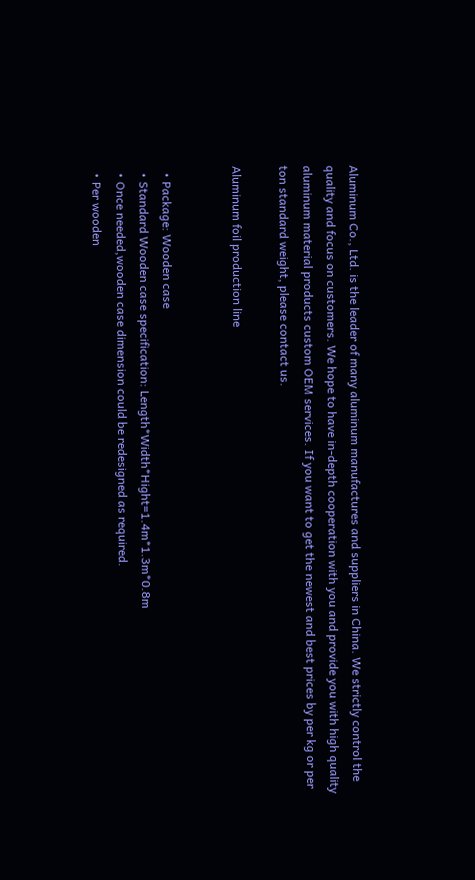Aluminum Co., Ltd. is the leader of many aluminum manufactures and suppliers in China. We strictly control the quality and focus on customers. We hope to have in-depth cooperation with you and provide you with high quality aluminum material products custom OEM services. If you want to get the newest and best prices by per kg or per ton standard weight, please contact us.

Aluminum foil production line


  • Package: Wooden case
  • Standard Wooden case specification: Length*Width*Hight=1.4m*1.3m*0.8m
  • Once needed,wooden case dimension could be redesigned as required.
  • Per wooden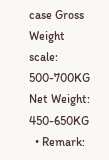case Gross Weight scale: 500-700KG Net Weight: 450-650KG
  • Remark: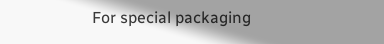For special packaging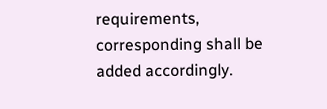requirements, corresponding shall be added accordingly.